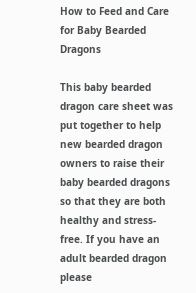How to Feed and Care for Baby Bearded Dragons

This baby bearded dragon care sheet was put together to help new bearded dragon owners to raise their baby bearded dragons so that they are both healthy and stress-free. If you have an adult bearded dragon please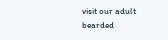visit our adult bearded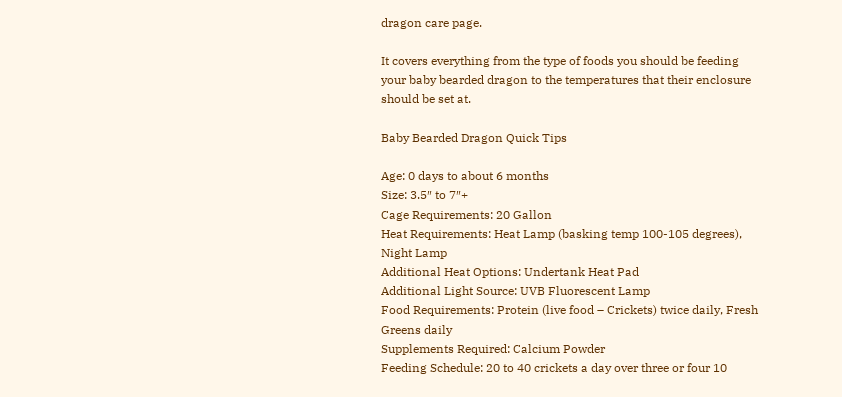dragon care page.

It covers everything from the type of foods you should be feeding your baby bearded dragon to the temperatures that their enclosure should be set at.

Baby Bearded Dragon Quick Tips

Age: 0 days to about 6 months
Size: 3.5″ to 7″+
Cage Requirements: 20 Gallon
Heat Requirements: Heat Lamp (basking temp 100-105 degrees), Night Lamp
Additional Heat Options: Undertank Heat Pad
Additional Light Source: UVB Fluorescent Lamp
Food Requirements: Protein (live food – Crickets) twice daily, Fresh Greens daily
Supplements Required: Calcium Powder
Feeding Schedule: 20 to 40 crickets a day over three or four 10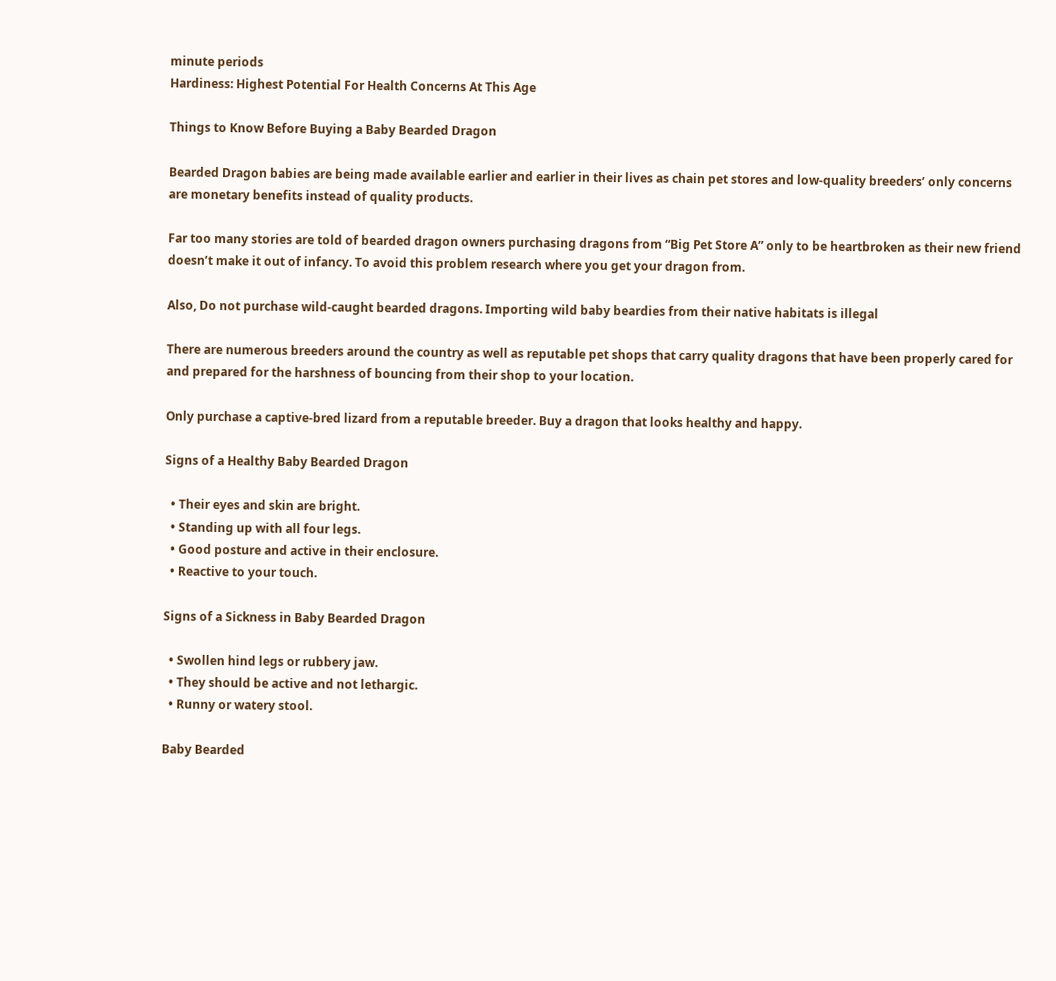minute periods
Hardiness: Highest Potential For Health Concerns At This Age

Things to Know Before Buying a Baby Bearded Dragon

Bearded Dragon babies are being made available earlier and earlier in their lives as chain pet stores and low-quality breeders’ only concerns are monetary benefits instead of quality products.

Far too many stories are told of bearded dragon owners purchasing dragons from “Big Pet Store A” only to be heartbroken as their new friend doesn’t make it out of infancy. To avoid this problem research where you get your dragon from.

Also, Do not purchase wild-caught bearded dragons. Importing wild baby beardies from their native habitats is illegal

There are numerous breeders around the country as well as reputable pet shops that carry quality dragons that have been properly cared for and prepared for the harshness of bouncing from their shop to your location.

Only purchase a captive-bred lizard from a reputable breeder. Buy a dragon that looks healthy and happy.

Signs of a Healthy Baby Bearded Dragon

  • Their eyes and skin are bright.
  • Standing up with all four legs.
  • Good posture and active in their enclosure.
  • Reactive to your touch.

Signs of a Sickness in Baby Bearded Dragon

  • Swollen hind legs or rubbery jaw.
  • They should be active and not lethargic.
  • Runny or watery stool.

Baby Bearded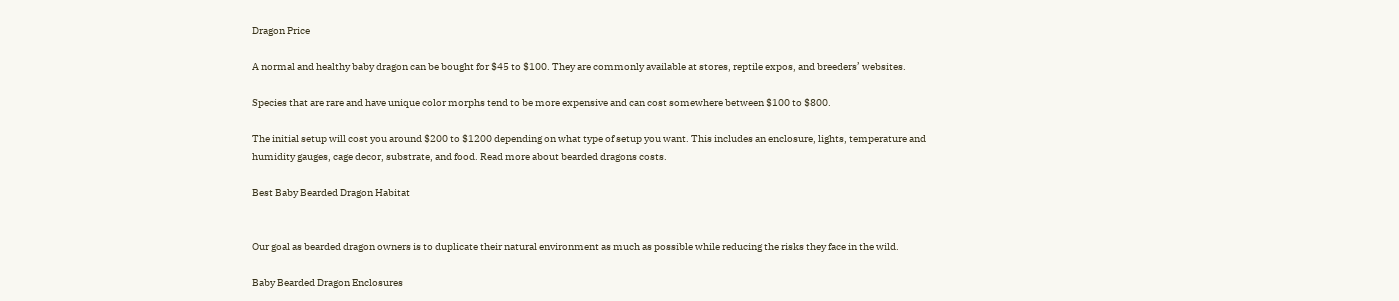Dragon Price

A normal and healthy baby dragon can be bought for $45 to $100. They are commonly available at stores, reptile expos, and breeders’ websites.

Species that are rare and have unique color morphs tend to be more expensive and can cost somewhere between $100 to $800.

The initial setup will cost you around $200 to $1200 depending on what type of setup you want. This includes an enclosure, lights, temperature and humidity gauges, cage decor, substrate, and food. Read more about bearded dragons costs.

Best Baby Bearded Dragon Habitat


Our goal as bearded dragon owners is to duplicate their natural environment as much as possible while reducing the risks they face in the wild.

Baby Bearded Dragon Enclosures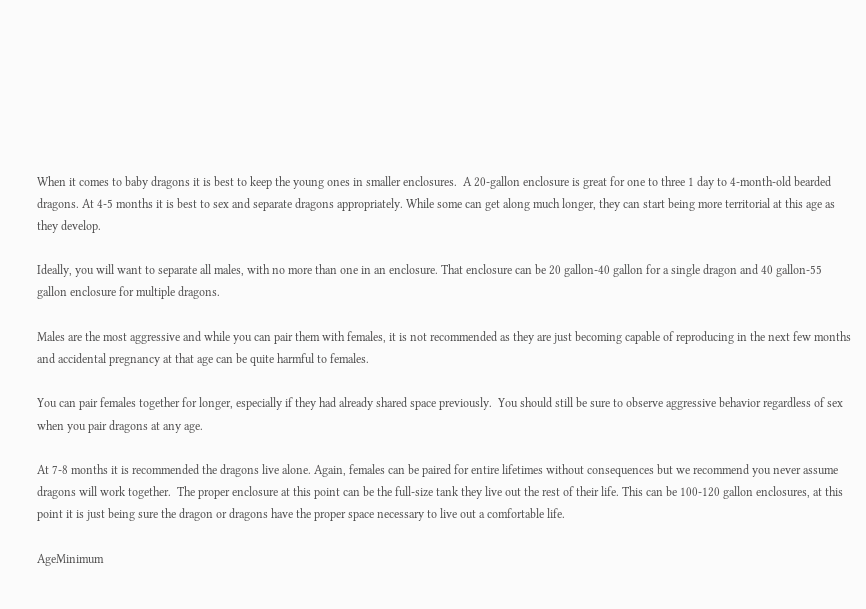When it comes to baby dragons it is best to keep the young ones in smaller enclosures.  A 20-gallon enclosure is great for one to three 1 day to 4-month-old bearded dragons. At 4-5 months it is best to sex and separate dragons appropriately. While some can get along much longer, they can start being more territorial at this age as they develop.

Ideally, you will want to separate all males, with no more than one in an enclosure. That enclosure can be 20 gallon-40 gallon for a single dragon and 40 gallon-55 gallon enclosure for multiple dragons.

Males are the most aggressive and while you can pair them with females, it is not recommended as they are just becoming capable of reproducing in the next few months and accidental pregnancy at that age can be quite harmful to females.

You can pair females together for longer, especially if they had already shared space previously.  You should still be sure to observe aggressive behavior regardless of sex when you pair dragons at any age.

At 7-8 months it is recommended the dragons live alone. Again, females can be paired for entire lifetimes without consequences but we recommend you never assume dragons will work together.  The proper enclosure at this point can be the full-size tank they live out the rest of their life. This can be 100-120 gallon enclosures, at this point it is just being sure the dragon or dragons have the proper space necessary to live out a comfortable life.

AgeMinimum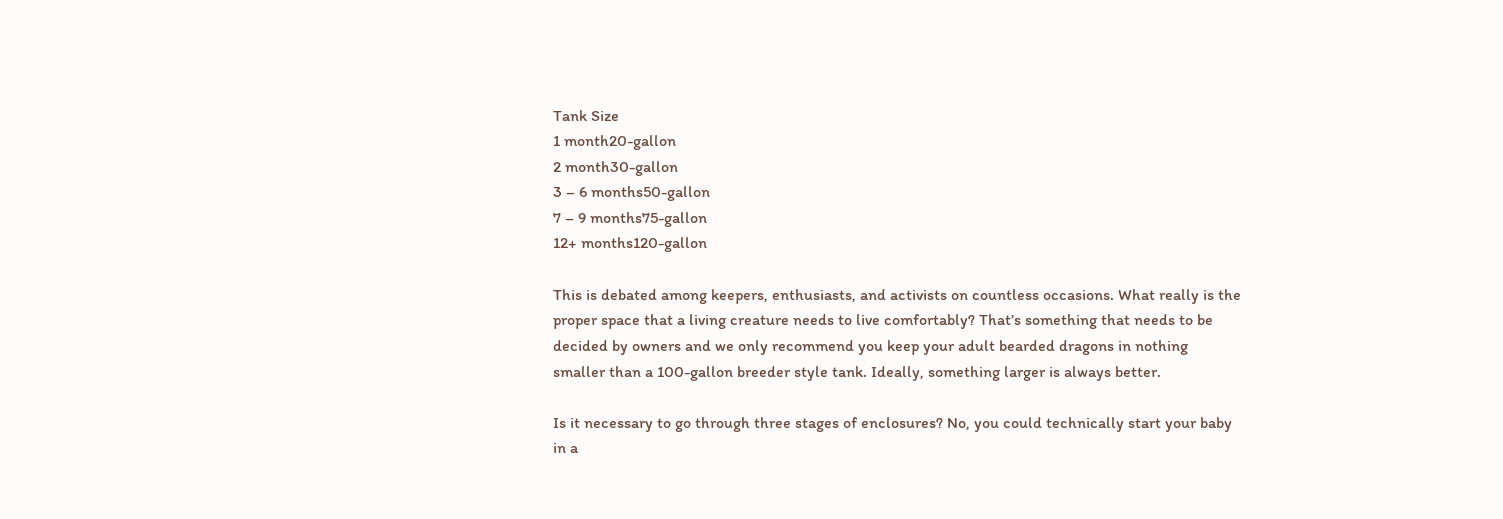Tank Size
1 month20-gallon
2 month30-gallon
3 – 6 months50-gallon
7 – 9 months75-gallon
12+ months120-gallon

This is debated among keepers, enthusiasts, and activists on countless occasions. What really is the proper space that a living creature needs to live comfortably? That’s something that needs to be decided by owners and we only recommend you keep your adult bearded dragons in nothing smaller than a 100-gallon breeder style tank. Ideally, something larger is always better.

Is it necessary to go through three stages of enclosures? No, you could technically start your baby in a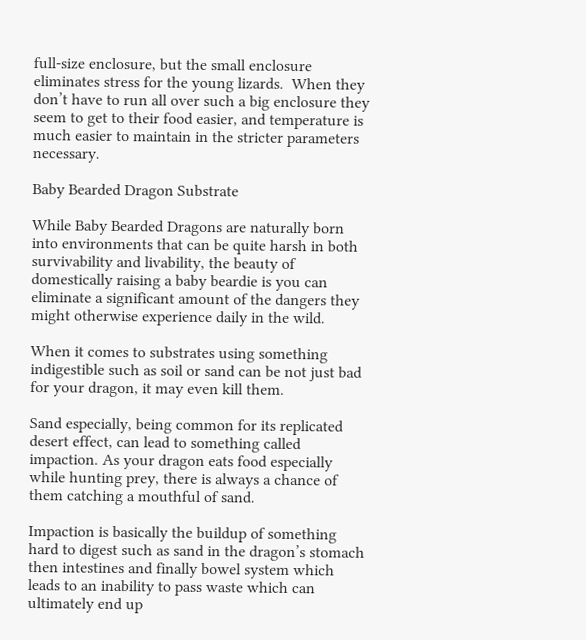full-size enclosure, but the small enclosure eliminates stress for the young lizards.  When they don’t have to run all over such a big enclosure they seem to get to their food easier, and temperature is much easier to maintain in the stricter parameters necessary.

Baby Bearded Dragon Substrate

While Baby Bearded Dragons are naturally born into environments that can be quite harsh in both survivability and livability, the beauty of domestically raising a baby beardie is you can eliminate a significant amount of the dangers they might otherwise experience daily in the wild.

When it comes to substrates using something indigestible such as soil or sand can be not just bad for your dragon, it may even kill them.

Sand especially, being common for its replicated desert effect, can lead to something called impaction. As your dragon eats food especially while hunting prey, there is always a chance of them catching a mouthful of sand.

Impaction is basically the buildup of something hard to digest such as sand in the dragon’s stomach then intestines and finally bowel system which leads to an inability to pass waste which can ultimately end up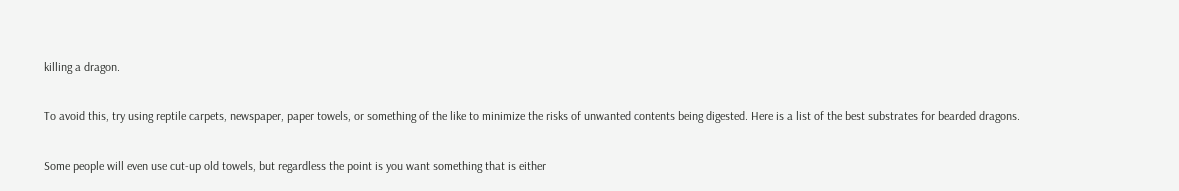killing a dragon.

To avoid this, try using reptile carpets, newspaper, paper towels, or something of the like to minimize the risks of unwanted contents being digested. Here is a list of the best substrates for bearded dragons.

Some people will even use cut-up old towels, but regardless the point is you want something that is either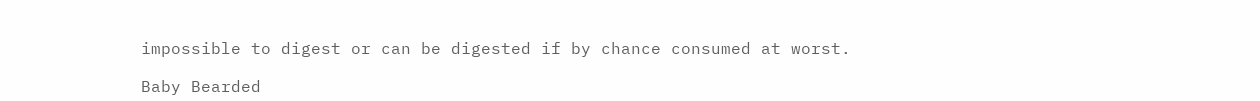impossible to digest or can be digested if by chance consumed at worst.

Baby Bearded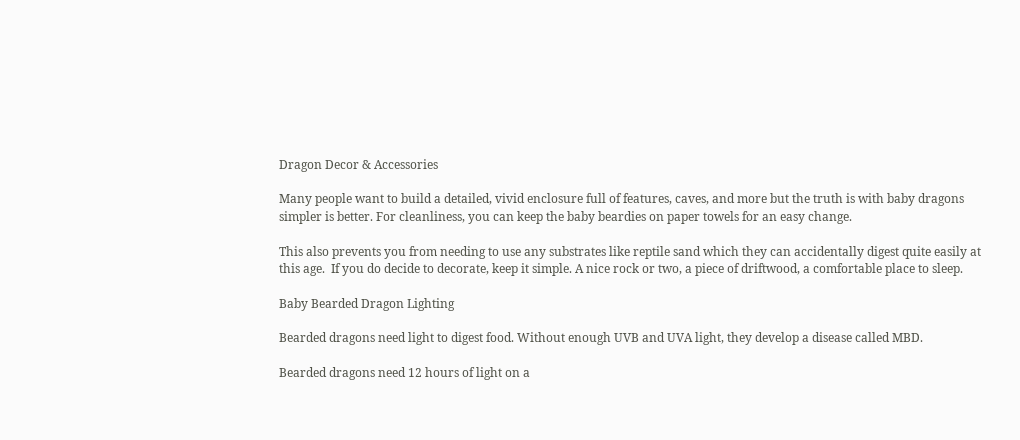Dragon Decor & Accessories

Many people want to build a detailed, vivid enclosure full of features, caves, and more but the truth is with baby dragons simpler is better. For cleanliness, you can keep the baby beardies on paper towels for an easy change.

This also prevents you from needing to use any substrates like reptile sand which they can accidentally digest quite easily at this age.  If you do decide to decorate, keep it simple. A nice rock or two, a piece of driftwood, a comfortable place to sleep.

Baby Bearded Dragon Lighting

Bearded dragons need light to digest food. Without enough UVB and UVA light, they develop a disease called MBD.

Bearded dragons need 12 hours of light on a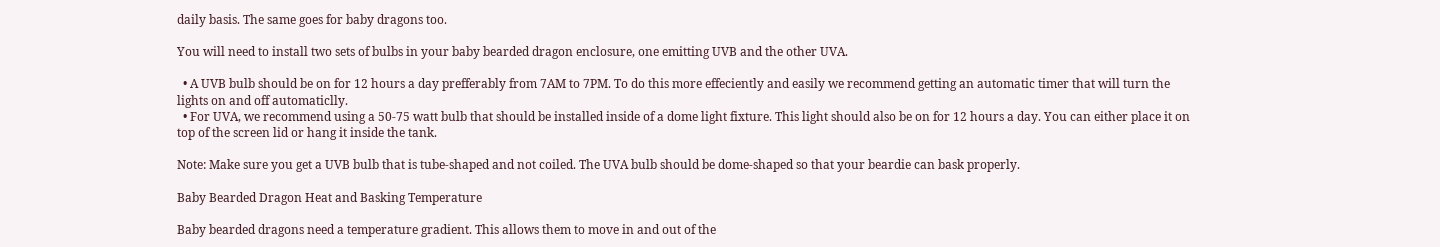daily basis. The same goes for baby dragons too.

You will need to install two sets of bulbs in your baby bearded dragon enclosure, one emitting UVB and the other UVA.

  • A UVB bulb should be on for 12 hours a day prefferably from 7AM to 7PM. To do this more effeciently and easily we recommend getting an automatic timer that will turn the lights on and off automaticlly.
  • For UVA, we recommend using a 50-75 watt bulb that should be installed inside of a dome light fixture. This light should also be on for 12 hours a day. You can either place it on top of the screen lid or hang it inside the tank.

Note: Make sure you get a UVB bulb that is tube-shaped and not coiled. The UVA bulb should be dome-shaped so that your beardie can bask properly.

Baby Bearded Dragon Heat and Basking Temperature

Baby bearded dragons need a temperature gradient. This allows them to move in and out of the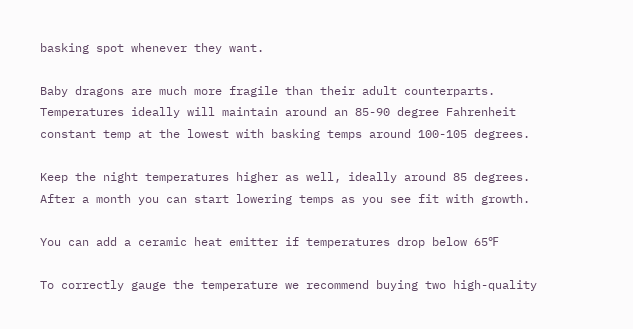basking spot whenever they want.

Baby dragons are much more fragile than their adult counterparts. Temperatures ideally will maintain around an 85-90 degree Fahrenheit constant temp at the lowest with basking temps around 100-105 degrees.

Keep the night temperatures higher as well, ideally around 85 degrees.  After a month you can start lowering temps as you see fit with growth.

You can add a ceramic heat emitter if temperatures drop below 65℉

To correctly gauge the temperature we recommend buying two high-quality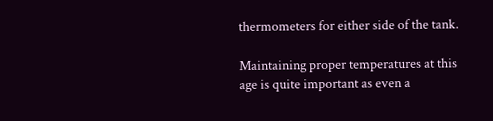thermometers for either side of the tank.

Maintaining proper temperatures at this age is quite important as even a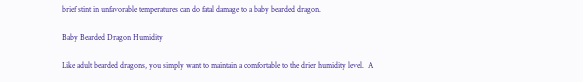brief stint in unfavorable temperatures can do fatal damage to a baby bearded dragon.

Baby Bearded Dragon Humidity

Like adult bearded dragons, you simply want to maintain a comfortable to the drier humidity level.  A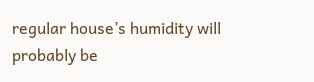regular house’s humidity will probably be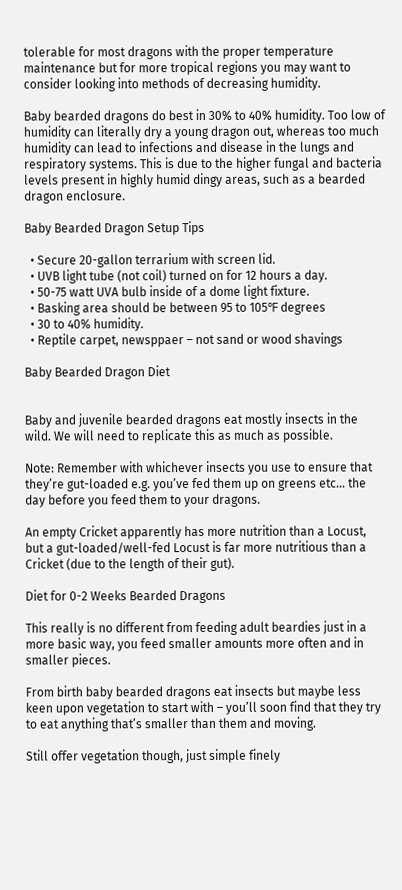tolerable for most dragons with the proper temperature maintenance but for more tropical regions you may want to consider looking into methods of decreasing humidity.

Baby bearded dragons do best in 30% to 40% humidity. Too low of humidity can literally dry a young dragon out, whereas too much humidity can lead to infections and disease in the lungs and respiratory systems. This is due to the higher fungal and bacteria levels present in highly humid dingy areas, such as a bearded dragon enclosure.

Baby Bearded Dragon Setup Tips

  • Secure 20-gallon terrarium with screen lid.
  • UVB light tube (not coil) turned on for 12 hours a day.
  • 50-75 watt UVA bulb inside of a dome light fixture.
  • Basking area should be between 95 to 105℉ degrees
  • 30 to 40% humidity.
  • Reptile carpet, newsppaer – not sand or wood shavings

Baby Bearded Dragon Diet


Baby and juvenile bearded dragons eat mostly insects in the wild. We will need to replicate this as much as possible.

Note: Remember with whichever insects you use to ensure that they’re gut-loaded e.g. you’ve fed them up on greens etc… the day before you feed them to your dragons.

An empty Cricket apparently has more nutrition than a Locust, but a gut-loaded/well-fed Locust is far more nutritious than a Cricket (due to the length of their gut).

Diet for 0-2 Weeks Bearded Dragons

This really is no different from feeding adult beardies just in a more basic way, you feed smaller amounts more often and in smaller pieces.

From birth baby bearded dragons eat insects but maybe less keen upon vegetation to start with – you’ll soon find that they try to eat anything that’s smaller than them and moving.

Still offer vegetation though, just simple finely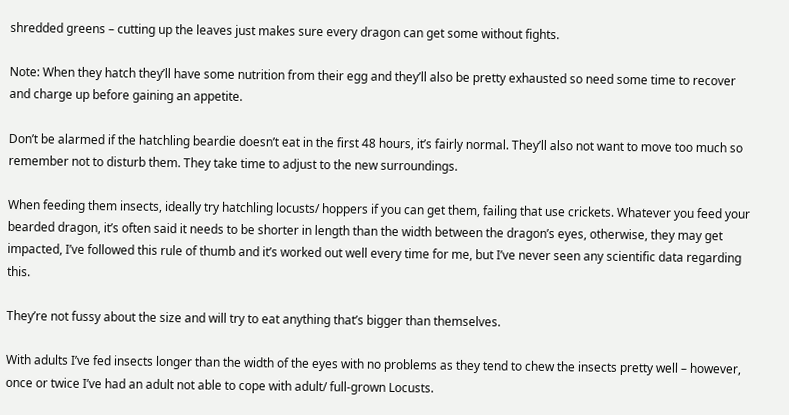shredded greens – cutting up the leaves just makes sure every dragon can get some without fights.

Note: When they hatch they’ll have some nutrition from their egg and they’ll also be pretty exhausted so need some time to recover and charge up before gaining an appetite.

Don’t be alarmed if the hatchling beardie doesn’t eat in the first 48 hours, it’s fairly normal. They’ll also not want to move too much so remember not to disturb them. They take time to adjust to the new surroundings.

When feeding them insects, ideally try hatchling locusts/ hoppers if you can get them, failing that use crickets. Whatever you feed your bearded dragon, it’s often said it needs to be shorter in length than the width between the dragon’s eyes, otherwise, they may get impacted, I’ve followed this rule of thumb and it’s worked out well every time for me, but I’ve never seen any scientific data regarding this.

They’re not fussy about the size and will try to eat anything that’s bigger than themselves.

With adults I’ve fed insects longer than the width of the eyes with no problems as they tend to chew the insects pretty well – however, once or twice I’ve had an adult not able to cope with adult/ full-grown Locusts.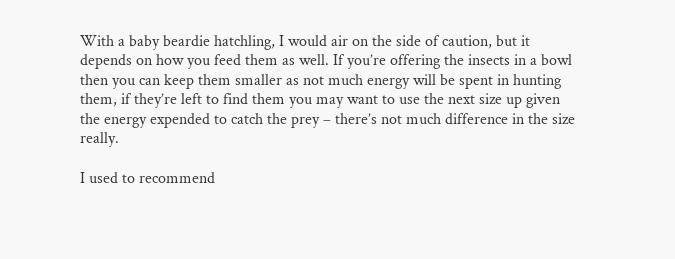With a baby beardie hatchling, I would air on the side of caution, but it depends on how you feed them as well. If you’re offering the insects in a bowl then you can keep them smaller as not much energy will be spent in hunting them, if they’re left to find them you may want to use the next size up given the energy expended to catch the prey – there’s not much difference in the size really.

I used to recommend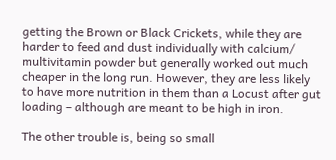getting the Brown or Black Crickets, while they are harder to feed and dust individually with calcium/ multivitamin powder but generally worked out much cheaper in the long run. However, they are less likely to have more nutrition in them than a Locust after gut loading – although are meant to be high in iron.

The other trouble is, being so small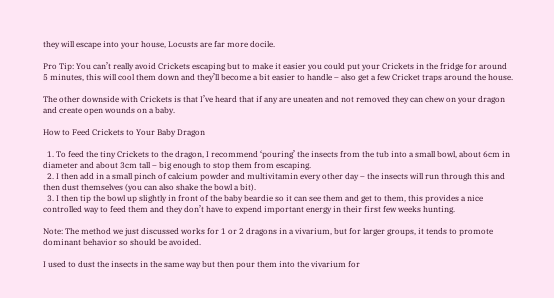they will escape into your house, Locusts are far more docile.

Pro Tip: You can’t really avoid Crickets escaping but to make it easier you could put your Crickets in the fridge for around 5 minutes, this will cool them down and they’ll become a bit easier to handle – also get a few Cricket traps around the house.

The other downside with Crickets is that I’ve heard that if any are uneaten and not removed they can chew on your dragon and create open wounds on a baby.

How to Feed Crickets to Your Baby Dragon

  1. To feed the tiny Crickets to the dragon, I recommend ‘pouring’ the insects from the tub into a small bowl, about 6cm in diameter and about 3cm tall – big enough to stop them from escaping.
  2. I then add in a small pinch of calcium powder and multivitamin every other day – the insects will run through this and then dust themselves (you can also shake the bowl a bit).
  3. I then tip the bowl up slightly in front of the baby beardie so it can see them and get to them, this provides a nice controlled way to feed them and they don’t have to expend important energy in their first few weeks hunting.

Note: The method we just discussed works for 1 or 2 dragons in a vivarium, but for larger groups, it tends to promote dominant behavior so should be avoided.

I used to dust the insects in the same way but then pour them into the vivarium for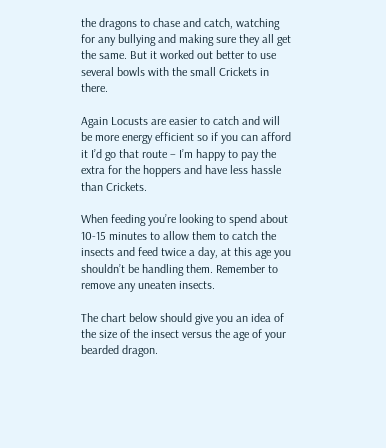the dragons to chase and catch, watching for any bullying and making sure they all get the same. But it worked out better to use several bowls with the small Crickets in there.

Again Locusts are easier to catch and will be more energy efficient so if you can afford it I’d go that route – I’m happy to pay the extra for the hoppers and have less hassle than Crickets.

When feeding you’re looking to spend about 10-15 minutes to allow them to catch the insects and feed twice a day, at this age you shouldn’t be handling them. Remember to remove any uneaten insects.

The chart below should give you an idea of the size of the insect versus the age of your bearded dragon.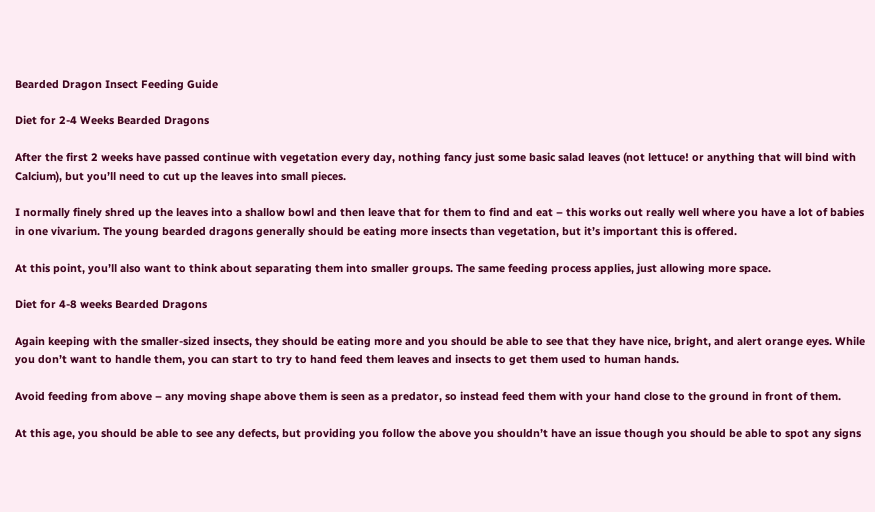Bearded Dragon Insect Feeding Guide

Diet for 2-4 Weeks Bearded Dragons

After the first 2 weeks have passed continue with vegetation every day, nothing fancy just some basic salad leaves (not lettuce! or anything that will bind with Calcium), but you’ll need to cut up the leaves into small pieces.

I normally finely shred up the leaves into a shallow bowl and then leave that for them to find and eat – this works out really well where you have a lot of babies in one vivarium. The young bearded dragons generally should be eating more insects than vegetation, but it’s important this is offered.

At this point, you’ll also want to think about separating them into smaller groups. The same feeding process applies, just allowing more space.

Diet for 4-8 weeks Bearded Dragons

Again keeping with the smaller-sized insects, they should be eating more and you should be able to see that they have nice, bright, and alert orange eyes. While you don’t want to handle them, you can start to try to hand feed them leaves and insects to get them used to human hands.

Avoid feeding from above – any moving shape above them is seen as a predator, so instead feed them with your hand close to the ground in front of them.

At this age, you should be able to see any defects, but providing you follow the above you shouldn’t have an issue though you should be able to spot any signs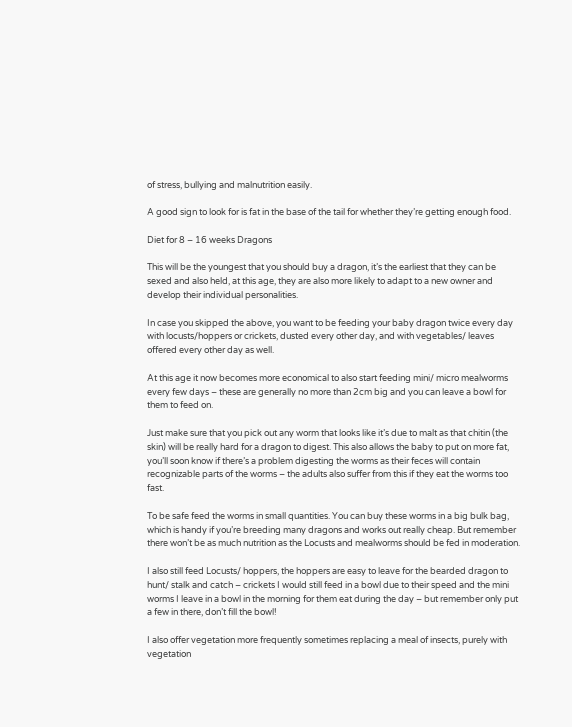of stress, bullying and malnutrition easily.

A good sign to look for is fat in the base of the tail for whether they’re getting enough food.

Diet for 8 – 16 weeks Dragons

This will be the youngest that you should buy a dragon, it’s the earliest that they can be sexed and also held, at this age, they are also more likely to adapt to a new owner and develop their individual personalities.

In case you skipped the above, you want to be feeding your baby dragon twice every day with locusts/hoppers or crickets, dusted every other day, and with vegetables/ leaves offered every other day as well.

At this age it now becomes more economical to also start feeding mini/ micro mealworms every few days – these are generally no more than 2cm big and you can leave a bowl for them to feed on.

Just make sure that you pick out any worm that looks like it’s due to malt as that chitin (the skin) will be really hard for a dragon to digest. This also allows the baby to put on more fat, you’ll soon know if there’s a problem digesting the worms as their feces will contain recognizable parts of the worms – the adults also suffer from this if they eat the worms too fast.

To be safe feed the worms in small quantities. You can buy these worms in a big bulk bag, which is handy if you’re breeding many dragons and works out really cheap. But remember there won’t be as much nutrition as the Locusts and mealworms should be fed in moderation.

I also still feed Locusts/ hoppers, the hoppers are easy to leave for the bearded dragon to hunt/ stalk and catch – crickets I would still feed in a bowl due to their speed and the mini worms I leave in a bowl in the morning for them eat during the day – but remember only put a few in there, don’t fill the bowl!

I also offer vegetation more frequently sometimes replacing a meal of insects, purely with vegetation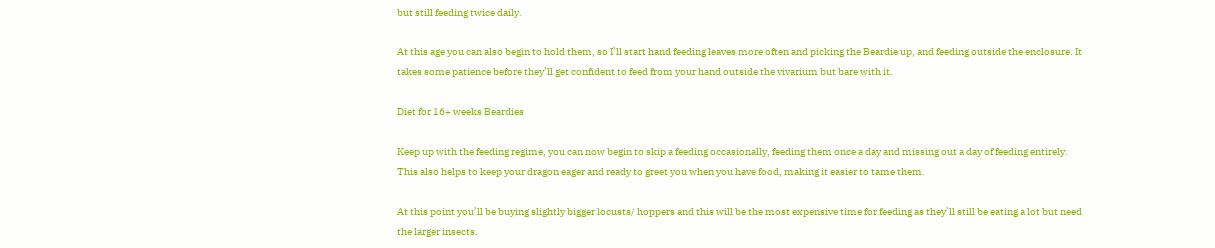but still feeding twice daily.

At this age you can also begin to hold them, so I’ll start hand feeding leaves more often and picking the Beardie up, and feeding outside the enclosure. It takes some patience before they’ll get confident to feed from your hand outside the vivarium but bare with it.

Diet for 16+ weeks Beardies

Keep up with the feeding regime, you can now begin to skip a feeding occasionally, feeding them once a day and missing out a day of feeding entirely. This also helps to keep your dragon eager and ready to greet you when you have food, making it easier to tame them.

At this point you’ll be buying slightly bigger locusts/ hoppers and this will be the most expensive time for feeding as they’ll still be eating a lot but need the larger insects.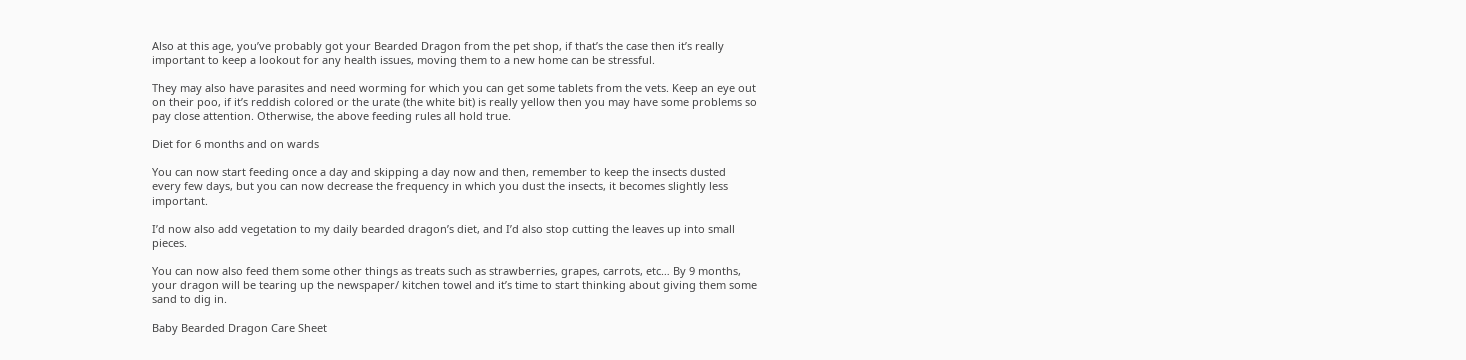Also at this age, you’ve probably got your Bearded Dragon from the pet shop, if that’s the case then it’s really important to keep a lookout for any health issues, moving them to a new home can be stressful.

They may also have parasites and need worming for which you can get some tablets from the vets. Keep an eye out on their poo, if it’s reddish colored or the urate (the white bit) is really yellow then you may have some problems so pay close attention. Otherwise, the above feeding rules all hold true.

Diet for 6 months and on wards

You can now start feeding once a day and skipping a day now and then, remember to keep the insects dusted every few days, but you can now decrease the frequency in which you dust the insects, it becomes slightly less important.

I’d now also add vegetation to my daily bearded dragon’s diet, and I’d also stop cutting the leaves up into small pieces.

You can now also feed them some other things as treats such as strawberries, grapes, carrots, etc… By 9 months, your dragon will be tearing up the newspaper/ kitchen towel and it’s time to start thinking about giving them some sand to dig in.

Baby Bearded Dragon Care Sheet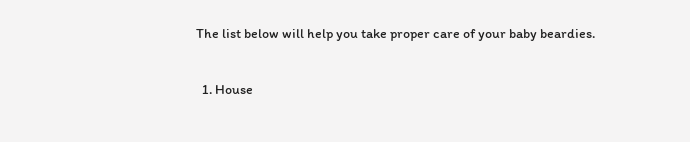The list below will help you take proper care of your baby beardies.

  1. House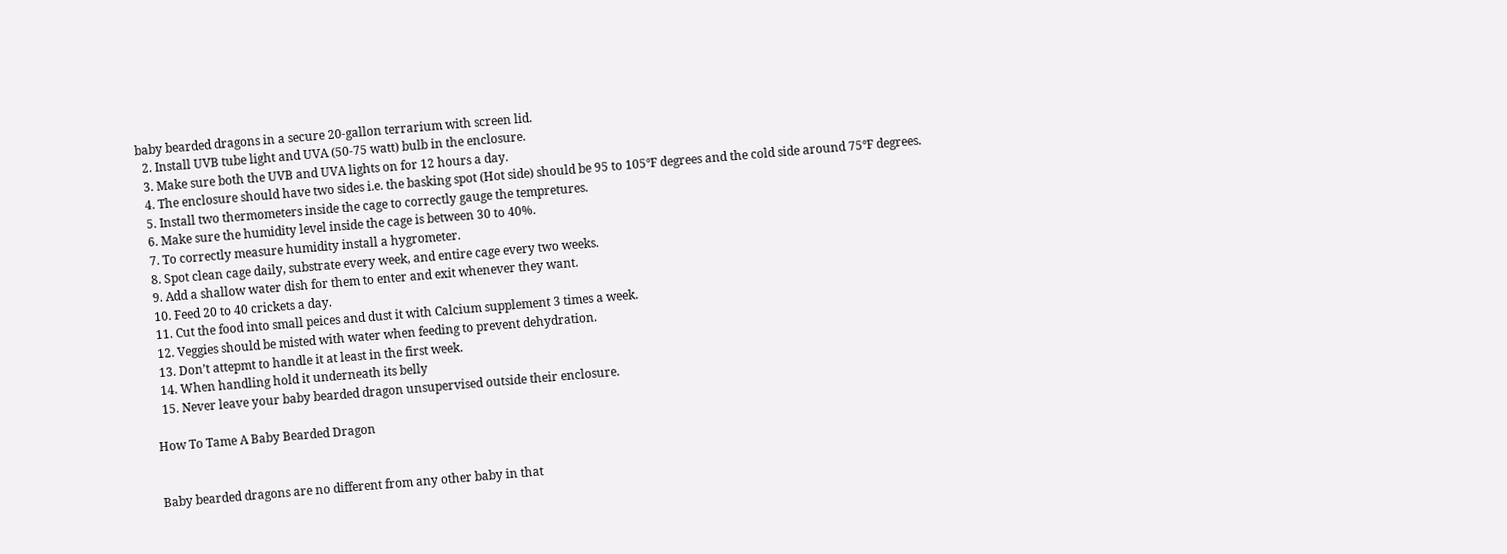baby bearded dragons in a secure 20-gallon terrarium with screen lid.
  2. Install UVB tube light and UVA (50-75 watt) bulb in the enclosure.
  3. Make sure both the UVB and UVA lights on for 12 hours a day.
  4. The enclosure should have two sides i.e. the basking spot (Hot side) should be 95 to 105℉ degrees and the cold side around 75℉ degrees.
  5. Install two thermometers inside the cage to correctly gauge the tempretures.
  6. Make sure the humidity level inside the cage is between 30 to 40%.
  7. To correctly measure humidity install a hygrometer.
  8. Spot clean cage daily, substrate every week, and entire cage every two weeks.
  9. Add a shallow water dish for them to enter and exit whenever they want.
  10. Feed 20 to 40 crickets a day.
  11. Cut the food into small peices and dust it with Calcium supplement 3 times a week.
  12. Veggies should be misted with water when feeding to prevent dehydration.
  13. Don’t attepmt to handle it at least in the first week.
  14. When handling hold it underneath its belly
  15. Never leave your baby bearded dragon unsupervised outside their enclosure.

How To Tame A Baby Bearded Dragon


Baby bearded dragons are no different from any other baby in that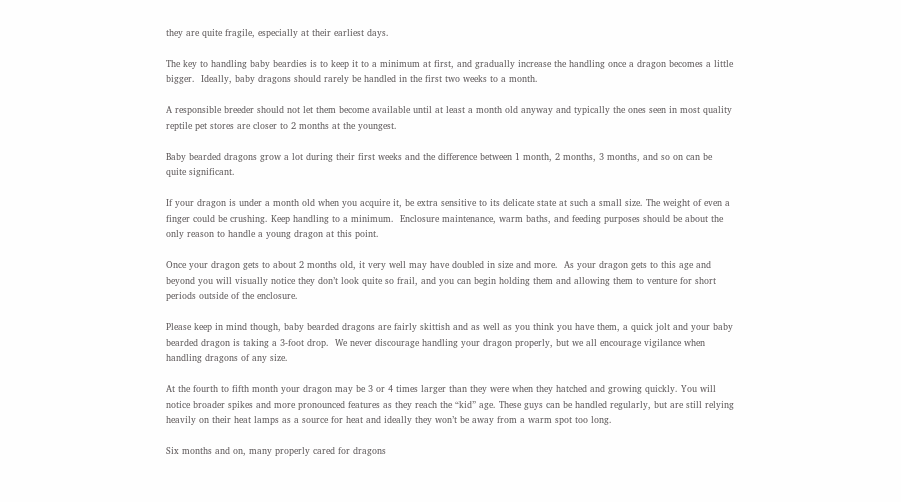they are quite fragile, especially at their earliest days.

The key to handling baby beardies is to keep it to a minimum at first, and gradually increase the handling once a dragon becomes a little bigger.  Ideally, baby dragons should rarely be handled in the first two weeks to a month.

A responsible breeder should not let them become available until at least a month old anyway and typically the ones seen in most quality reptile pet stores are closer to 2 months at the youngest.

Baby bearded dragons grow a lot during their first weeks and the difference between 1 month, 2 months, 3 months, and so on can be quite significant.

If your dragon is under a month old when you acquire it, be extra sensitive to its delicate state at such a small size. The weight of even a finger could be crushing. Keep handling to a minimum.  Enclosure maintenance, warm baths, and feeding purposes should be about the only reason to handle a young dragon at this point.

Once your dragon gets to about 2 months old, it very well may have doubled in size and more.  As your dragon gets to this age and beyond you will visually notice they don’t look quite so frail, and you can begin holding them and allowing them to venture for short periods outside of the enclosure.

Please keep in mind though, baby bearded dragons are fairly skittish and as well as you think you have them, a quick jolt and your baby bearded dragon is taking a 3-foot drop.  We never discourage handling your dragon properly, but we all encourage vigilance when handling dragons of any size.

At the fourth to fifth month your dragon may be 3 or 4 times larger than they were when they hatched and growing quickly. You will notice broader spikes and more pronounced features as they reach the “kid” age. These guys can be handled regularly, but are still relying heavily on their heat lamps as a source for heat and ideally they won’t be away from a warm spot too long.

Six months and on, many properly cared for dragons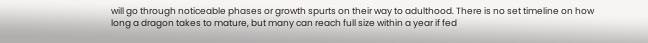will go through noticeable phases or growth spurts on their way to adulthood. There is no set timeline on how long a dragon takes to mature, but many can reach full size within a year if fed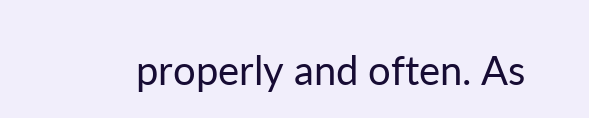properly and often. As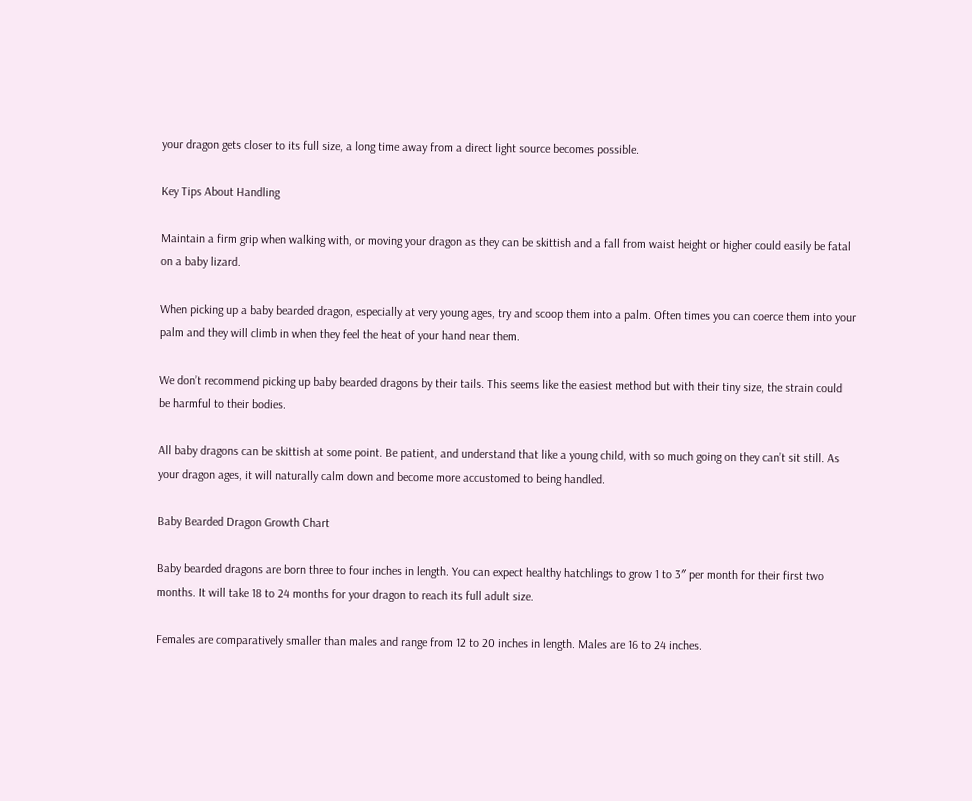your dragon gets closer to its full size, a long time away from a direct light source becomes possible.

Key Tips About Handling

Maintain a firm grip when walking with, or moving your dragon as they can be skittish and a fall from waist height or higher could easily be fatal on a baby lizard.

When picking up a baby bearded dragon, especially at very young ages, try and scoop them into a palm. Often times you can coerce them into your palm and they will climb in when they feel the heat of your hand near them.

We don’t recommend picking up baby bearded dragons by their tails. This seems like the easiest method but with their tiny size, the strain could be harmful to their bodies.

All baby dragons can be skittish at some point. Be patient, and understand that like a young child, with so much going on they can’t sit still. As your dragon ages, it will naturally calm down and become more accustomed to being handled.

Baby Bearded Dragon Growth Chart

Baby bearded dragons are born three to four inches in length. You can expect healthy hatchlings to grow 1 to 3″ per month for their first two months. It will take 18 to 24 months for your dragon to reach its full adult size.

Females are comparatively smaller than males and range from 12 to 20 inches in length. Males are 16 to 24 inches.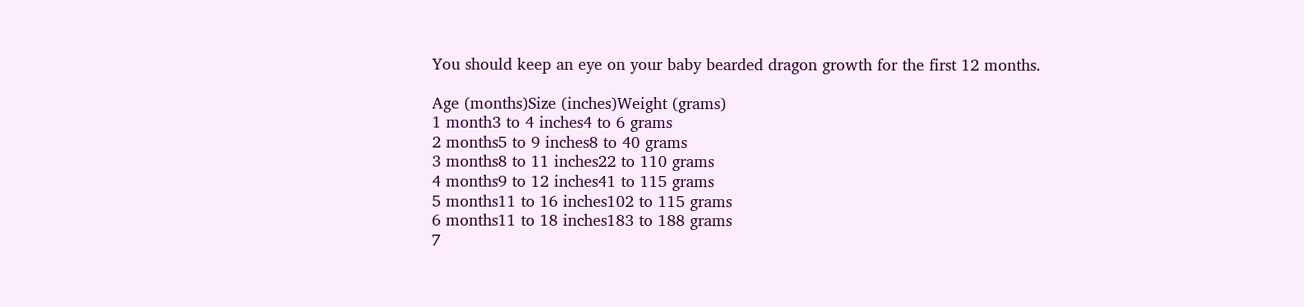You should keep an eye on your baby bearded dragon growth for the first 12 months.

Age (months)Size (inches)Weight (grams)
1 month3 to 4 inches4 to 6 grams
2 months5 to 9 inches8 to 40 grams
3 months8 to 11 inches22 to 110 grams
4 months9 to 12 inches41 to 115 grams
5 months11 to 16 inches102 to 115 grams
6 months11 to 18 inches183 to 188 grams
7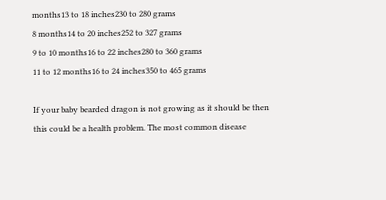months13 to 18 inches230 to 280 grams
8 months14 to 20 inches252 to 327 grams
9 to 10 months16 to 22 inches280 to 360 grams
11 to 12 months16 to 24 inches350 to 465 grams

If your baby bearded dragon is not growing as it should be then this could be a health problem. The most common disease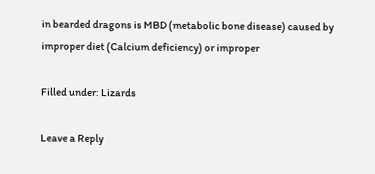in bearded dragons is MBD (metabolic bone disease) caused by improper diet (Calcium deficiency) or improper

Filled under: Lizards

Leave a Reply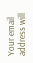Your email address will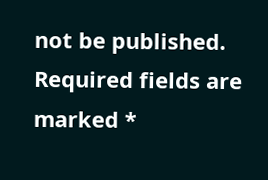not be published. Required fields are marked *